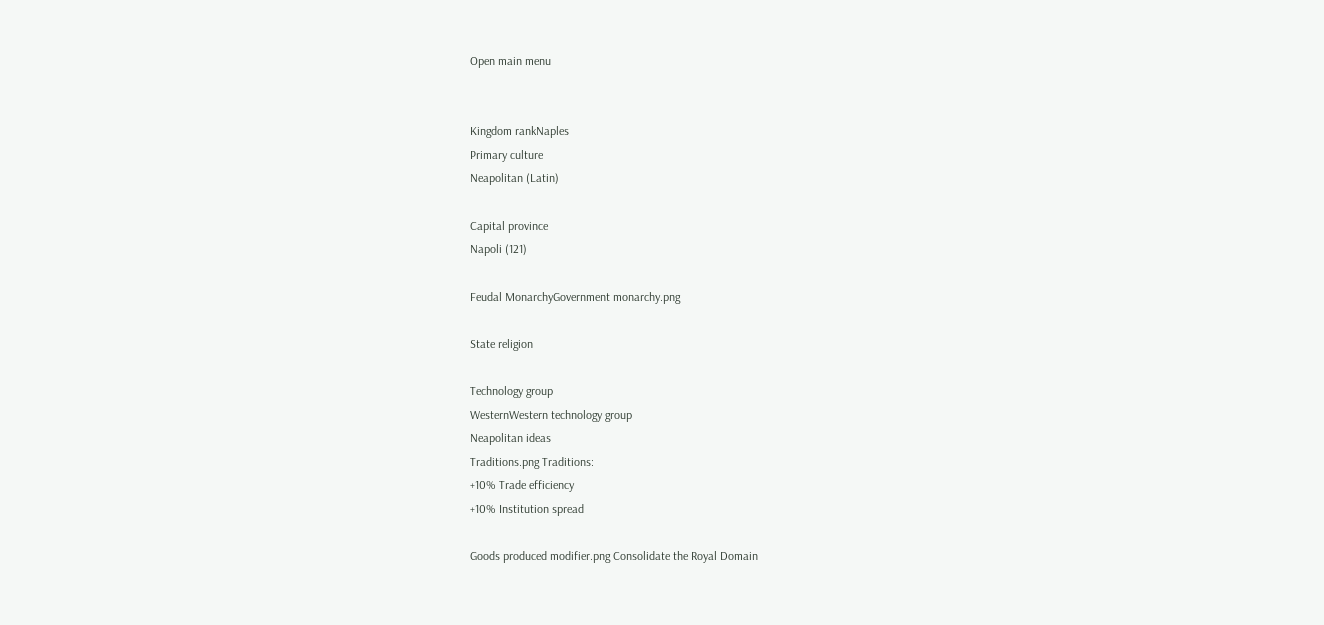Open main menu


Kingdom rankNaples
Primary culture
Neapolitan (Latin)

Capital province
Napoli (121)

Feudal MonarchyGovernment monarchy.png

State religion

Technology group
WesternWestern technology group
Neapolitan ideas
Traditions.png Traditions:
+10% Trade efficiency
+10% Institution spread

Goods produced modifier.png Consolidate the Royal Domain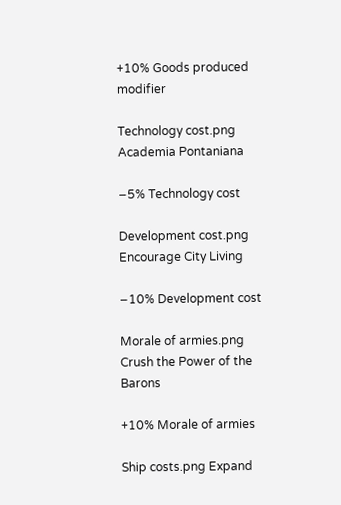+10% Goods produced modifier

Technology cost.png Academia Pontaniana

−5% Technology cost

Development cost.png Encourage City Living

−10% Development cost

Morale of armies.png Crush the Power of the Barons

+10% Morale of armies

Ship costs.png Expand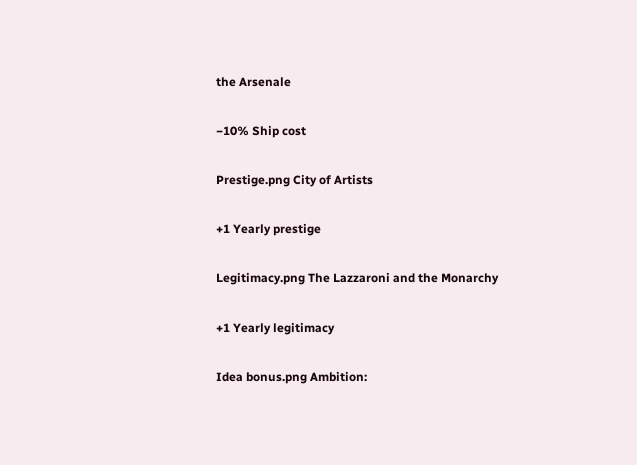the Arsenale

−10% Ship cost

Prestige.png City of Artists

+1 Yearly prestige

Legitimacy.png The Lazzaroni and the Monarchy

+1 Yearly legitimacy

Idea bonus.png Ambition: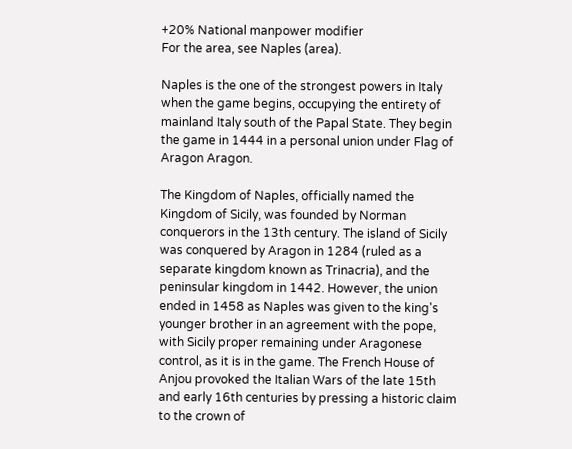+20% National manpower modifier
For the area, see Naples (area).

Naples is the one of the strongest powers in Italy when the game begins, occupying the entirety of mainland Italy south of the Papal State. They begin the game in 1444 in a personal union under Flag of Aragon Aragon.

The Kingdom of Naples, officially named the Kingdom of Sicily, was founded by Norman conquerors in the 13th century. The island of Sicily was conquered by Aragon in 1284 (ruled as a separate kingdom known as Trinacria), and the peninsular kingdom in 1442. However, the union ended in 1458 as Naples was given to the king's younger brother in an agreement with the pope, with Sicily proper remaining under Aragonese control, as it is in the game. The French House of Anjou provoked the Italian Wars of the late 15th and early 16th centuries by pressing a historic claim to the crown of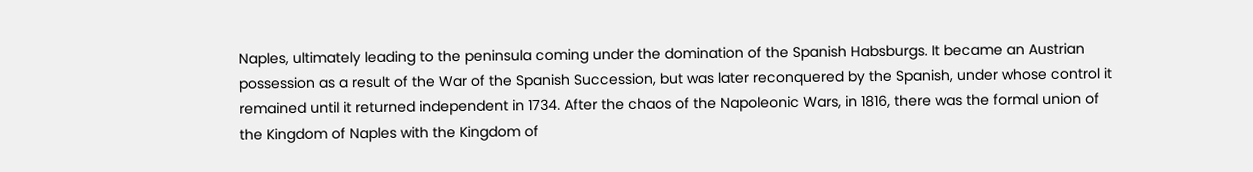Naples, ultimately leading to the peninsula coming under the domination of the Spanish Habsburgs. It became an Austrian possession as a result of the War of the Spanish Succession, but was later reconquered by the Spanish, under whose control it remained until it returned independent in 1734. After the chaos of the Napoleonic Wars, in 1816, there was the formal union of the Kingdom of Naples with the Kingdom of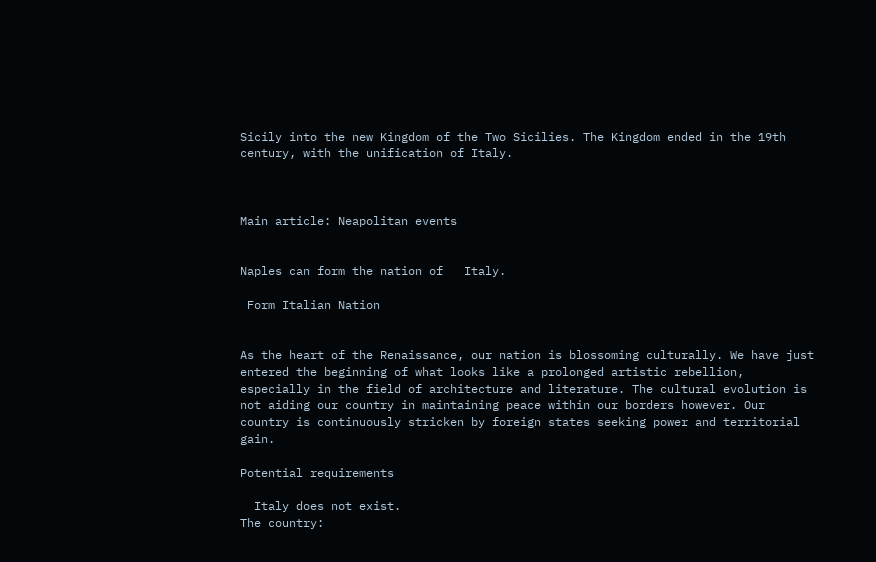Sicily into the new Kingdom of the Two Sicilies. The Kingdom ended in the 19th century, with the unification of Italy.



Main article: Neapolitan events


Naples can form the nation of   Italy.

 Form Italian Nation


As the heart of the Renaissance, our nation is blossoming culturally. We have just entered the beginning of what looks like a prolonged artistic rebellion, especially in the field of architecture and literature. The cultural evolution is not aiding our country in maintaining peace within our borders however. Our country is continuously stricken by foreign states seeking power and territorial gain.

Potential requirements

  Italy does not exist.
The country: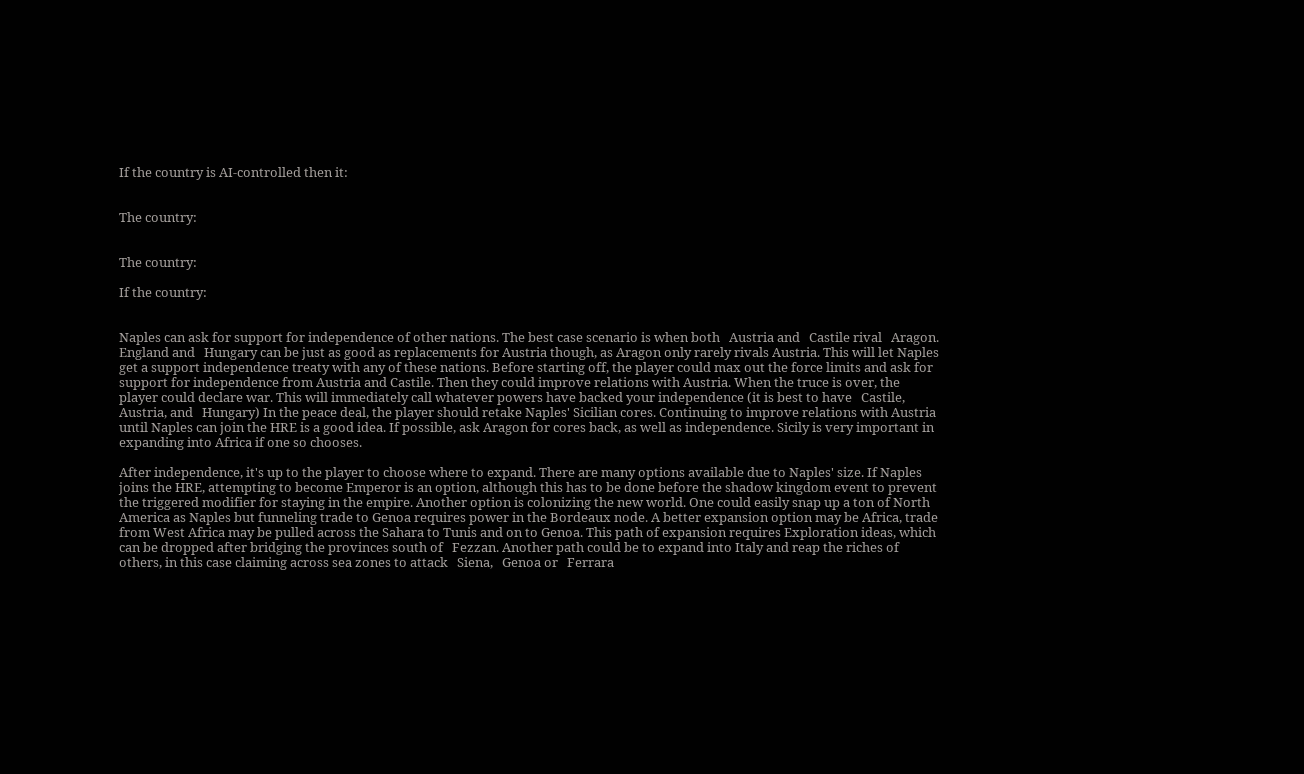If the country is AI-controlled then it:


The country:


The country:

If the country:


Naples can ask for support for independence of other nations. The best case scenario is when both   Austria and   Castile rival   Aragon.   England and   Hungary can be just as good as replacements for Austria though, as Aragon only rarely rivals Austria. This will let Naples get a support independence treaty with any of these nations. Before starting off, the player could max out the force limits and ask for support for independence from Austria and Castile. Then they could improve relations with Austria. When the truce is over, the player could declare war. This will immediately call whatever powers have backed your independence (it is best to have   Castile,   Austria, and   Hungary) In the peace deal, the player should retake Naples' Sicilian cores. Continuing to improve relations with Austria until Naples can join the HRE is a good idea. If possible, ask Aragon for cores back, as well as independence. Sicily is very important in expanding into Africa if one so chooses.

After independence, it's up to the player to choose where to expand. There are many options available due to Naples' size. If Naples joins the HRE, attempting to become Emperor is an option, although this has to be done before the shadow kingdom event to prevent the triggered modifier for staying in the empire. Another option is colonizing the new world. One could easily snap up a ton of North America as Naples but funneling trade to Genoa requires power in the Bordeaux node. A better expansion option may be Africa, trade from West Africa may be pulled across the Sahara to Tunis and on to Genoa. This path of expansion requires Exploration ideas, which can be dropped after bridging the provinces south of   Fezzan. Another path could be to expand into Italy and reap the riches of others, in this case claiming across sea zones to attack   Siena,   Genoa or   Ferrara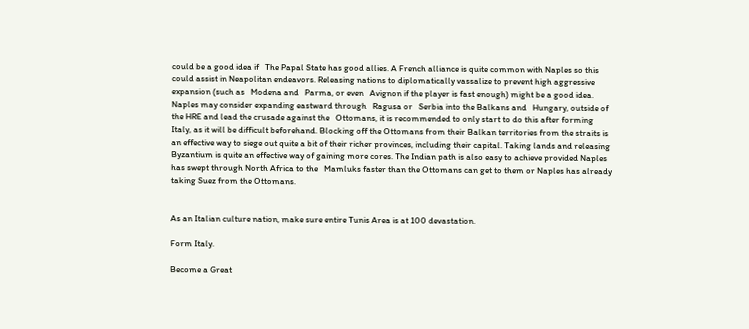could be a good idea if   The Papal State has good allies. A French alliance is quite common with Naples so this could assist in Neapolitan endeavors. Releasing nations to diplomatically vassalize to prevent high aggressive expansion (such as   Modena and   Parma, or even   Avignon if the player is fast enough) might be a good idea. Naples may consider expanding eastward through   Ragusa or   Serbia into the Balkans and   Hungary, outside of the HRE and lead the crusade against the   Ottomans, it is recommended to only start to do this after forming   Italy, as it will be difficult beforehand. Blocking off the Ottomans from their Balkan territories from the straits is an effective way to siege out quite a bit of their richer provinces, including their capital. Taking lands and releasing Byzantium is quite an effective way of gaining more cores. The Indian path is also easy to achieve provided Naples has swept through North Africa to the   Mamluks faster than the Ottomans can get to them or Naples has already taking Suez from the Ottomans.


As an Italian culture nation, make sure entire Tunis Area is at 100 devastation.

Form Italy.

Become a Great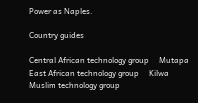Power as Naples.

Country guides

Central African technology group     Mutapa
East African technology group     Kilwa
Muslim technology group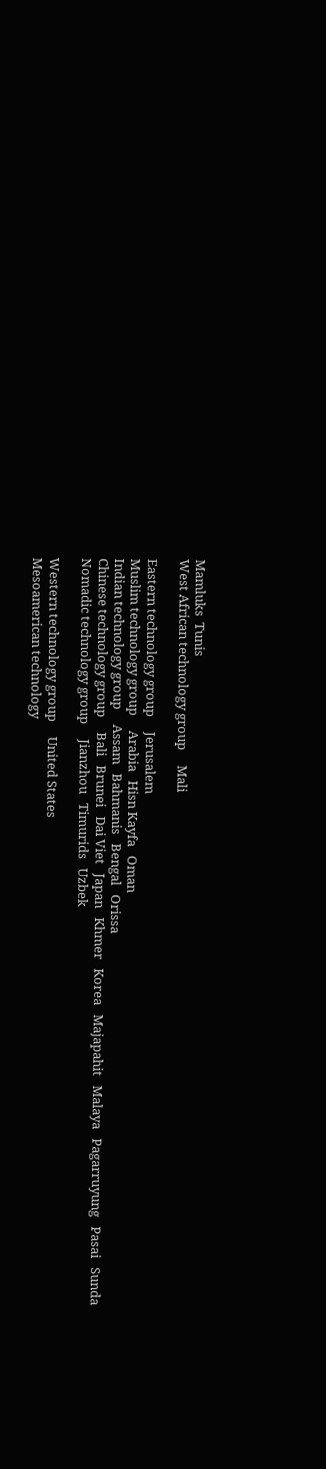Mamluks  Tunis
West African technology group     Mali

Eastern technology group     Jerusalem
Muslim technology group     Arabia   Hisn Kayfa   Oman
Indian technology group     Assam   Bahmanis   Bengal   Orissa
Chinese technology group     Bali   Brunei   Dai Viet   Japan   Khmer   Korea   Majapahit   Malaya   Pagarruyung   Pasai   Sunda
Nomadic technology group     Jianzhou   Timurids   Uzbek

Western technology group     United States
Mesoamerican technology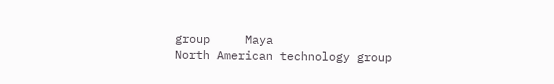group     Maya
North American technology group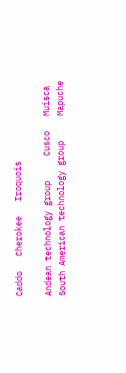Caddo   Cherokee   Iroquois

Andean technology group     Cusco   Muisca
South American technology group     Mapuche